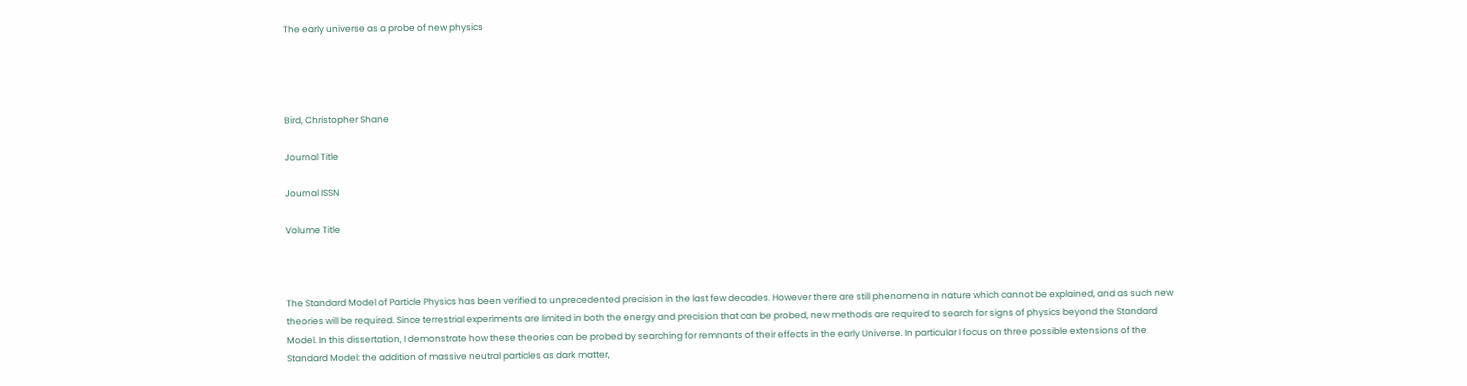The early universe as a probe of new physics




Bird, Christopher Shane

Journal Title

Journal ISSN

Volume Title



The Standard Model of Particle Physics has been verified to unprecedented precision in the last few decades. However there are still phenomena in nature which cannot be explained, and as such new theories will be required. Since terrestrial experiments are limited in both the energy and precision that can be probed, new methods are required to search for signs of physics beyond the Standard Model. In this dissertation, I demonstrate how these theories can be probed by searching for remnants of their effects in the early Universe. In particular I focus on three possible extensions of the Standard Model: the addition of massive neutral particles as dark matter,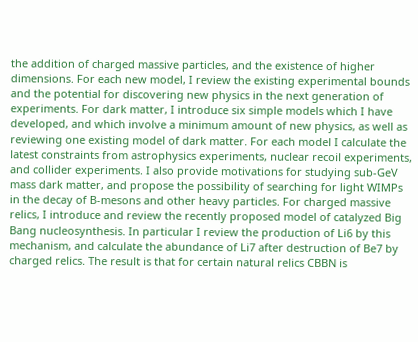the addition of charged massive particles, and the existence of higher dimensions. For each new model, I review the existing experimental bounds and the potential for discovering new physics in the next generation of experiments. For dark matter, I introduce six simple models which I have developed, and which involve a minimum amount of new physics, as well as reviewing one existing model of dark matter. For each model I calculate the latest constraints from astrophysics experiments, nuclear recoil experiments, and collider experiments. I also provide motivations for studying sub-GeV mass dark matter, and propose the possibility of searching for light WIMPs in the decay of B-mesons and other heavy particles. For charged massive relics, I introduce and review the recently proposed model of catalyzed Big Bang nucleosynthesis. In particular I review the production of Li6 by this mechanism, and calculate the abundance of Li7 after destruction of Be7 by charged relics. The result is that for certain natural relics CBBN is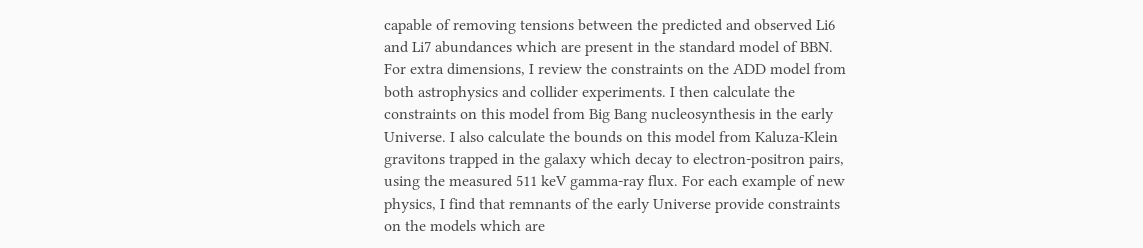capable of removing tensions between the predicted and observed Li6 and Li7 abundances which are present in the standard model of BBN. For extra dimensions, I review the constraints on the ADD model from both astrophysics and collider experiments. I then calculate the constraints on this model from Big Bang nucleosynthesis in the early Universe. I also calculate the bounds on this model from Kaluza-Klein gravitons trapped in the galaxy which decay to electron-positron pairs, using the measured 511 keV gamma-ray flux. For each example of new physics, I find that remnants of the early Universe provide constraints on the models which are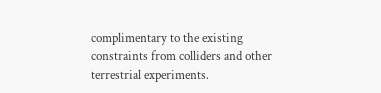complimentary to the existing constraints from colliders and other terrestrial experiments.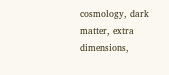cosmology, dark matter, extra dimensions,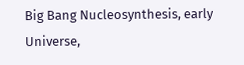Big Bang Nucleosynthesis, early Universe,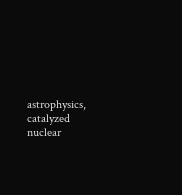astrophysics, catalyzed nuclear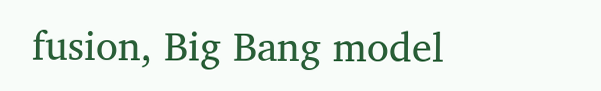fusion, Big Bang model